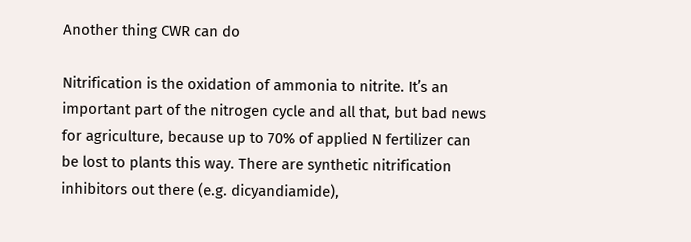Another thing CWR can do

Nitrification is the oxidation of ammonia to nitrite. It’s an important part of the nitrogen cycle and all that, but bad news for agriculture, because up to 70% of applied N fertilizer can be lost to plants this way. There are synthetic nitrification inhibitors out there (e.g. dicyandiamide),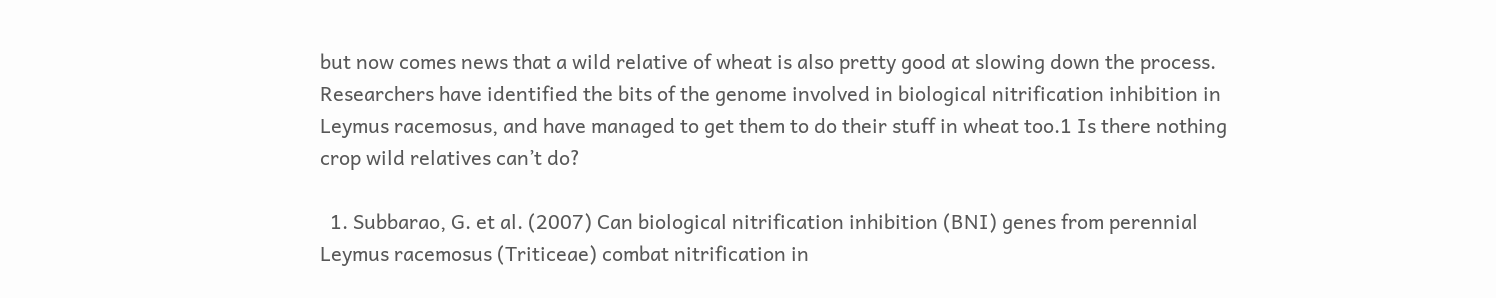but now comes news that a wild relative of wheat is also pretty good at slowing down the process. Researchers have identified the bits of the genome involved in biological nitrification inhibition in Leymus racemosus, and have managed to get them to do their stuff in wheat too.1 Is there nothing crop wild relatives can’t do?

  1. Subbarao, G. et al. (2007) Can biological nitrification inhibition (BNI) genes from perennial Leymus racemosus (Triticeae) combat nitrification in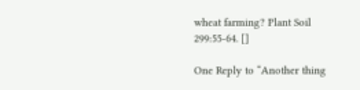wheat farming? Plant Soil 299:55-64. []

One Reply to “Another thing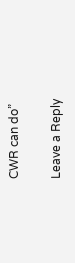CWR can do”

Leave a Reply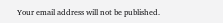Your email address will not be published.